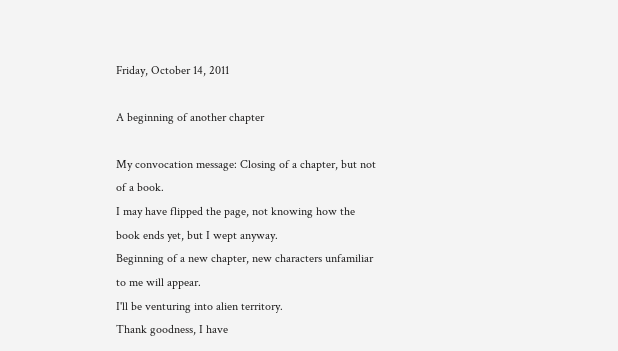Friday, October 14, 2011

A beginning of another chapter

My convocation message: Closing of a chapter, but not of a book.
I may have flipped the page, not knowing how the book ends yet, but I wept anyway.
Beginning of a new chapter, new characters unfamiliar to me will appear.
I'll be venturing into alien territory.
Thank goodness, I have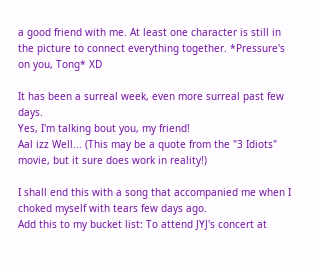a good friend with me. At least one character is still in the picture to connect everything together. *Pressure's on you, Tong* XD

It has been a surreal week, even more surreal past few days.
Yes, I'm talking bout you, my friend!
Aal izz Well... (This may be a quote from the "3 Idiots" movie, but it sure does work in reality!)

I shall end this with a song that accompanied me when I choked myself with tears few days ago.
Add this to my bucket list: To attend JYJ's concert at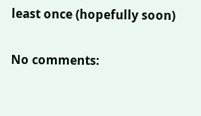least once (hopefully soon)

No comments: